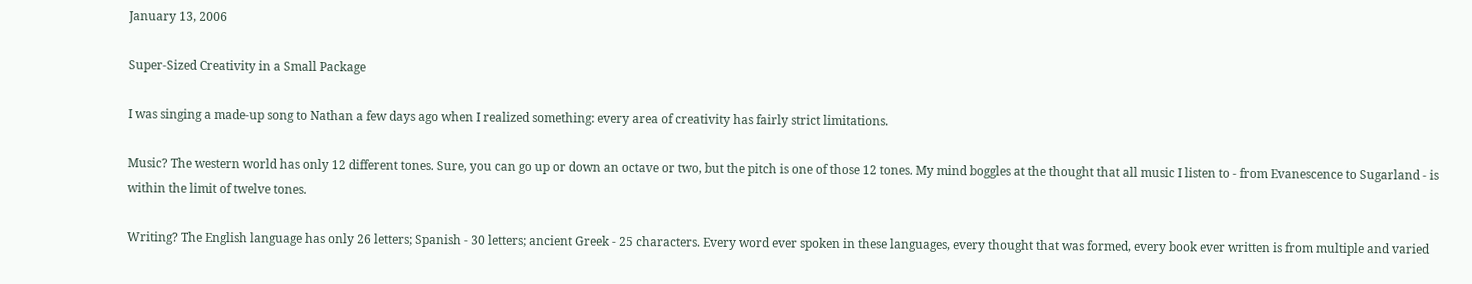January 13, 2006

Super-Sized Creativity in a Small Package

I was singing a made-up song to Nathan a few days ago when I realized something: every area of creativity has fairly strict limitations.

Music? The western world has only 12 different tones. Sure, you can go up or down an octave or two, but the pitch is one of those 12 tones. My mind boggles at the thought that all music I listen to - from Evanescence to Sugarland - is within the limit of twelve tones.

Writing? The English language has only 26 letters; Spanish - 30 letters; ancient Greek - 25 characters. Every word ever spoken in these languages, every thought that was formed, every book ever written is from multiple and varied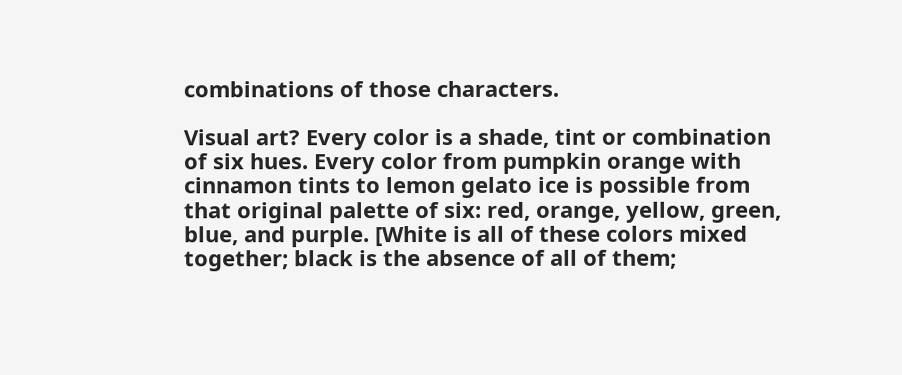combinations of those characters.

Visual art? Every color is a shade, tint or combination of six hues. Every color from pumpkin orange with cinnamon tints to lemon gelato ice is possible from that original palette of six: red, orange, yellow, green, blue, and purple. [White is all of these colors mixed together; black is the absence of all of them;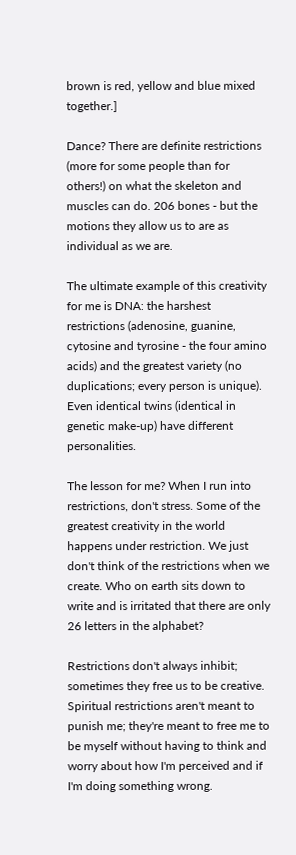brown is red, yellow and blue mixed together.]

Dance? There are definite restrictions (more for some people than for others!) on what the skeleton and muscles can do. 206 bones - but the motions they allow us to are as individual as we are.

The ultimate example of this creativity for me is DNA: the harshest restrictions (adenosine, guanine, cytosine and tyrosine - the four amino acids) and the greatest variety (no duplications; every person is unique). Even identical twins (identical in genetic make-up) have different personalities.

The lesson for me? When I run into restrictions, don't stress. Some of the greatest creativity in the world happens under restriction. We just don't think of the restrictions when we create. Who on earth sits down to write and is irritated that there are only 26 letters in the alphabet?

Restrictions don't always inhibit; sometimes they free us to be creative. Spiritual restrictions aren't meant to punish me; they're meant to free me to be myself without having to think and worry about how I'm perceived and if I'm doing something wrong.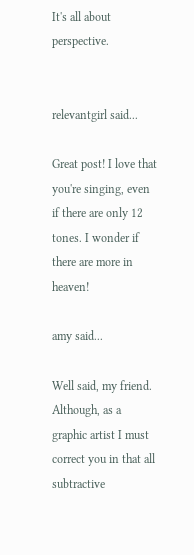It's all about perspective.


relevantgirl said...

Great post! I love that you're singing, even if there are only 12 tones. I wonder if there are more in heaven!

amy said...

Well said, my friend. Although, as a graphic artist I must correct you in that all subtractive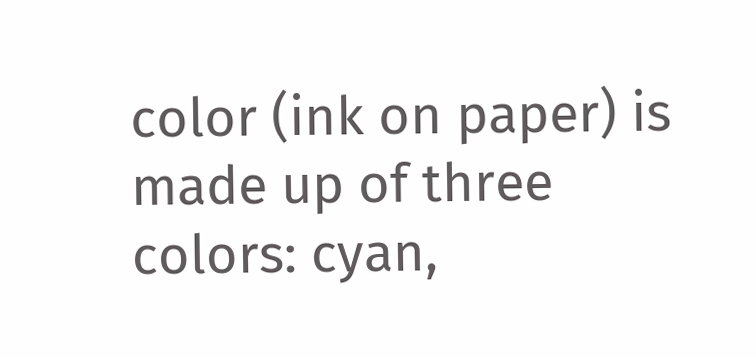color (ink on paper) is made up of three colors: cyan,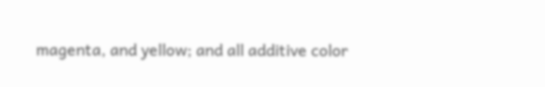magenta, and yellow; and all additive color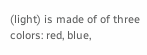(light) is made of of three colors: red, blue,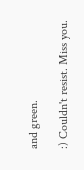and green.

:) Couldn't resist. Miss you.